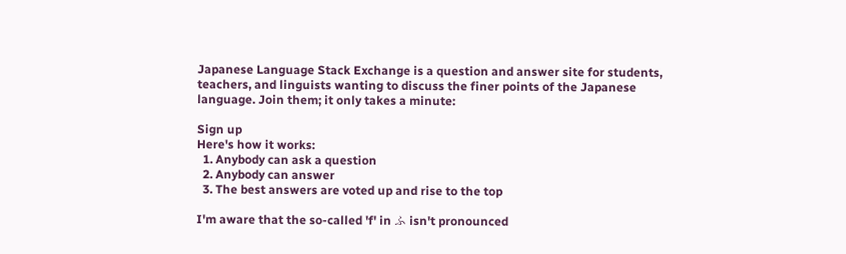Japanese Language Stack Exchange is a question and answer site for students, teachers, and linguists wanting to discuss the finer points of the Japanese language. Join them; it only takes a minute:

Sign up
Here's how it works:
  1. Anybody can ask a question
  2. Anybody can answer
  3. The best answers are voted up and rise to the top

I'm aware that the so-called 'f' in ふ isn't pronounced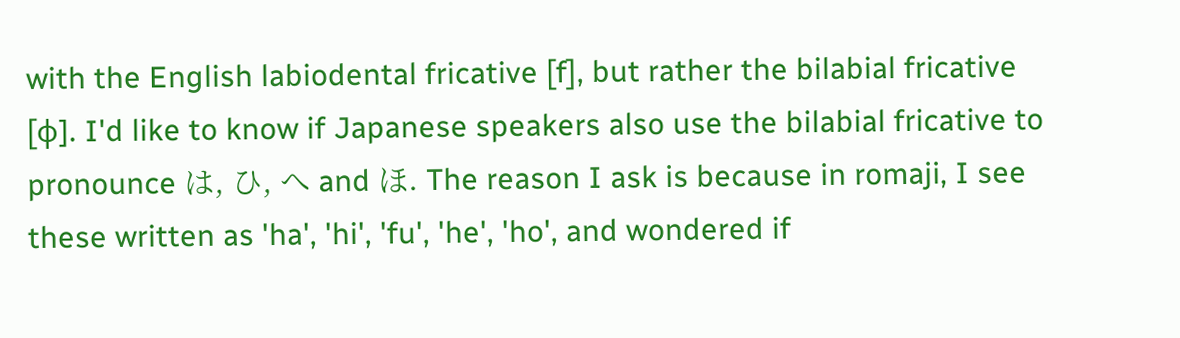with the English labiodental fricative [f], but rather the bilabial fricative [ɸ]. I'd like to know if Japanese speakers also use the bilabial fricative to pronounce は, ひ, へ and ほ. The reason I ask is because in romaji, I see these written as 'ha', 'hi', 'fu', 'he', 'ho', and wondered if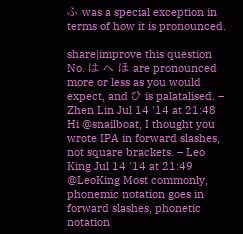ふ was a special exception in terms of how it is pronounced.

share|improve this question
No. は へ ほ are pronounced more or less as you would expect, and ひ is palatalised. – Zhen Lin Jul 14 '14 at 21:48
Hi @snailboat, I thought you wrote IPA in forward slashes, not square brackets. – Leo King Jul 14 '14 at 21:49
@LeoKing Most commonly, phonemic notation goes in forward slashes, phonetic notation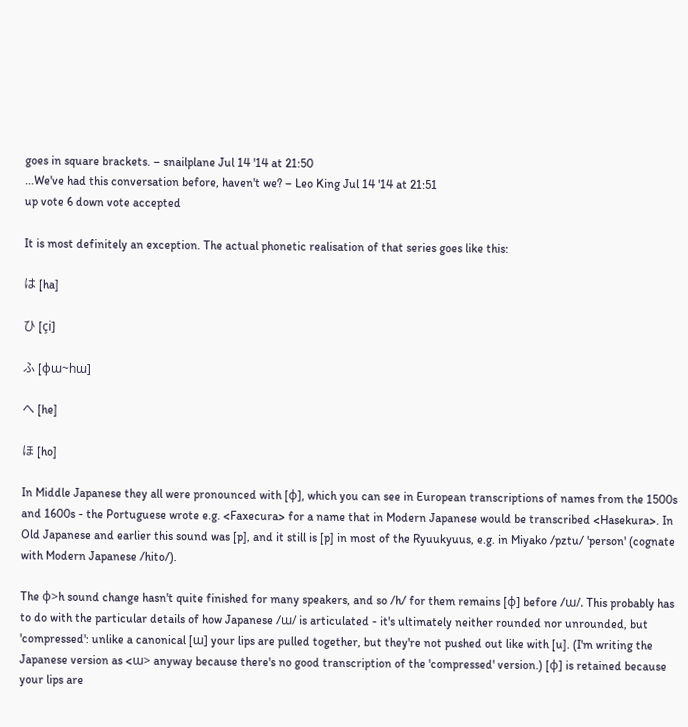goes in square brackets. – snailplane Jul 14 '14 at 21:50
...We've had this conversation before, haven't we? – Leo King Jul 14 '14 at 21:51
up vote 6 down vote accepted

It is most definitely an exception. The actual phonetic realisation of that series goes like this:

は [ha]

ひ [çi]

ふ [ɸɯ~hɯ]

へ [he]

ほ [ho]

In Middle Japanese they all were pronounced with [ɸ], which you can see in European transcriptions of names from the 1500s and 1600s - the Portuguese wrote e.g. <Faxecura> for a name that in Modern Japanese would be transcribed <Hasekura>. In Old Japanese and earlier this sound was [p], and it still is [p] in most of the Ryuukyuus, e.g. in Miyako /pztu/ 'person' (cognate with Modern Japanese /hito/).

The ɸ>h sound change hasn't quite finished for many speakers, and so /h/ for them remains [ɸ] before /ɯ/. This probably has to do with the particular details of how Japanese /ɯ/ is articulated - it's ultimately neither rounded nor unrounded, but 'compressed': unlike a canonical [ɯ] your lips are pulled together, but they're not pushed out like with [u]. (I'm writing the Japanese version as <ɯ> anyway because there's no good transcription of the 'compressed' version.) [ɸ] is retained because your lips are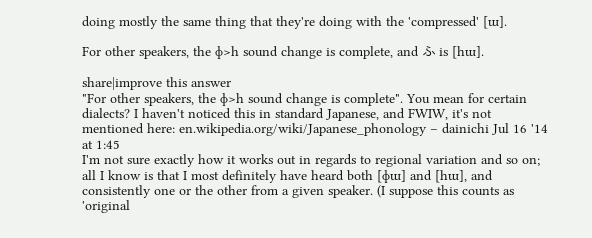doing mostly the same thing that they're doing with the 'compressed' [ɯ].

For other speakers, the ɸ>h sound change is complete, and ふ is [hɯ].

share|improve this answer
"For other speakers, the ɸ>h sound change is complete". You mean for certain dialects? I haven't noticed this in standard Japanese, and FWIW, it's not mentioned here: en.wikipedia.org/wiki/Japanese_phonology – dainichi Jul 16 '14 at 1:45
I'm not sure exactly how it works out in regards to regional variation and so on; all I know is that I most definitely have heard both [ɸɯ] and [hɯ], and consistently one or the other from a given speaker. (I suppose this counts as 'original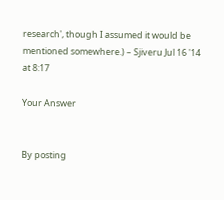research', though I assumed it would be mentioned somewhere.) – Sjiveru Jul 16 '14 at 8:17

Your Answer


By posting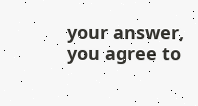your answer, you agree to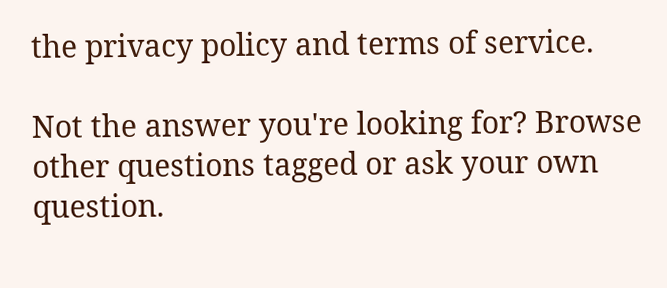the privacy policy and terms of service.

Not the answer you're looking for? Browse other questions tagged or ask your own question.